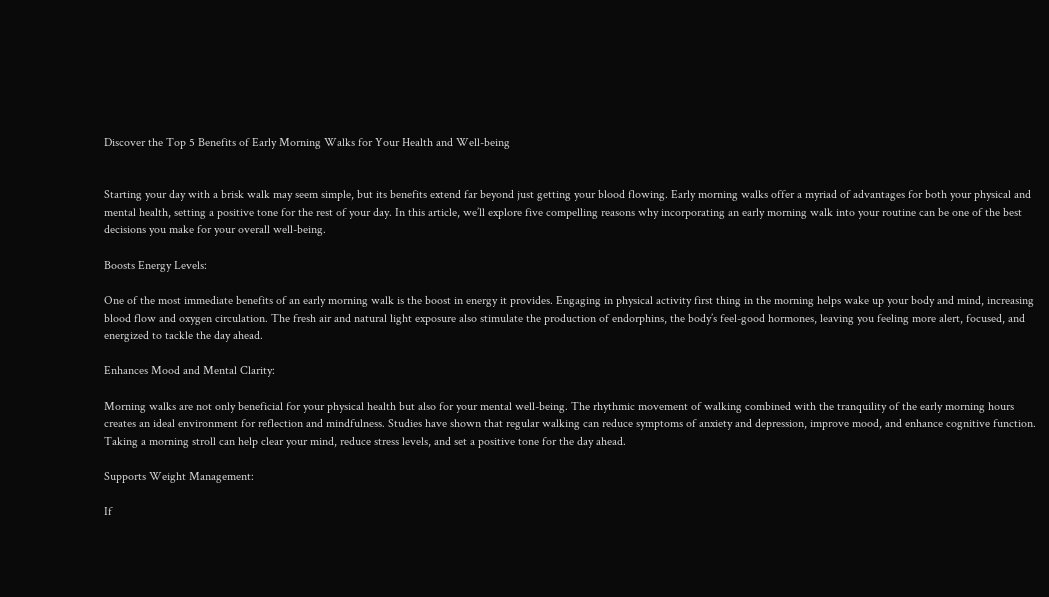Discover the Top 5 Benefits of Early Morning Walks for Your Health and Well-being


Starting your day with a brisk walk may seem simple, but its benefits extend far beyond just getting your blood flowing. Early morning walks offer a myriad of advantages for both your physical and mental health, setting a positive tone for the rest of your day. In this article, we’ll explore five compelling reasons why incorporating an early morning walk into your routine can be one of the best decisions you make for your overall well-being.

Boosts Energy Levels:

One of the most immediate benefits of an early morning walk is the boost in energy it provides. Engaging in physical activity first thing in the morning helps wake up your body and mind, increasing blood flow and oxygen circulation. The fresh air and natural light exposure also stimulate the production of endorphins, the body’s feel-good hormones, leaving you feeling more alert, focused, and energized to tackle the day ahead.

Enhances Mood and Mental Clarity:

Morning walks are not only beneficial for your physical health but also for your mental well-being. The rhythmic movement of walking combined with the tranquility of the early morning hours creates an ideal environment for reflection and mindfulness. Studies have shown that regular walking can reduce symptoms of anxiety and depression, improve mood, and enhance cognitive function. Taking a morning stroll can help clear your mind, reduce stress levels, and set a positive tone for the day ahead.

Supports Weight Management:

If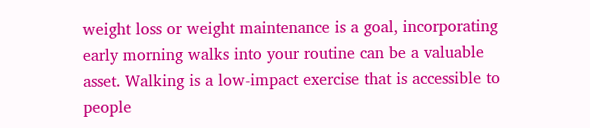weight loss or weight maintenance is a goal, incorporating early morning walks into your routine can be a valuable asset. Walking is a low-impact exercise that is accessible to people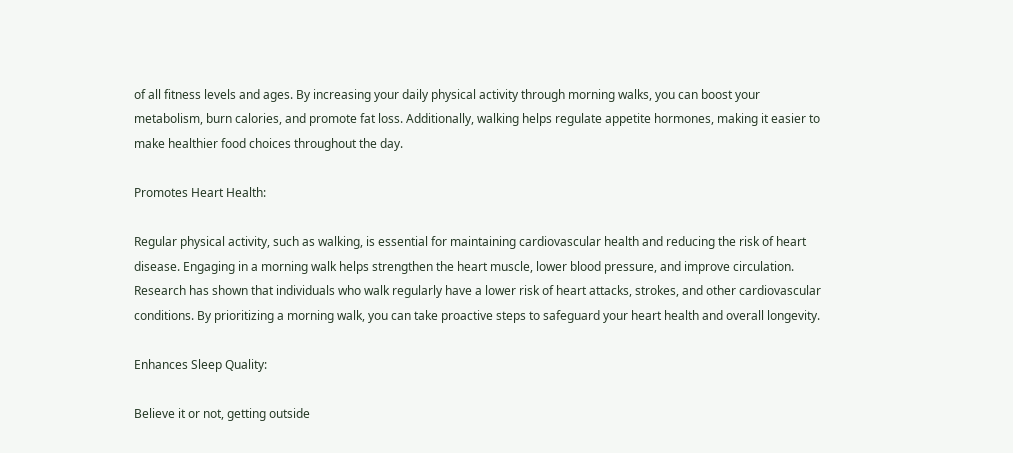of all fitness levels and ages. By increasing your daily physical activity through morning walks, you can boost your metabolism, burn calories, and promote fat loss. Additionally, walking helps regulate appetite hormones, making it easier to make healthier food choices throughout the day.

Promotes Heart Health:

Regular physical activity, such as walking, is essential for maintaining cardiovascular health and reducing the risk of heart disease. Engaging in a morning walk helps strengthen the heart muscle, lower blood pressure, and improve circulation. Research has shown that individuals who walk regularly have a lower risk of heart attacks, strokes, and other cardiovascular conditions. By prioritizing a morning walk, you can take proactive steps to safeguard your heart health and overall longevity.

Enhances Sleep Quality:

Believe it or not, getting outside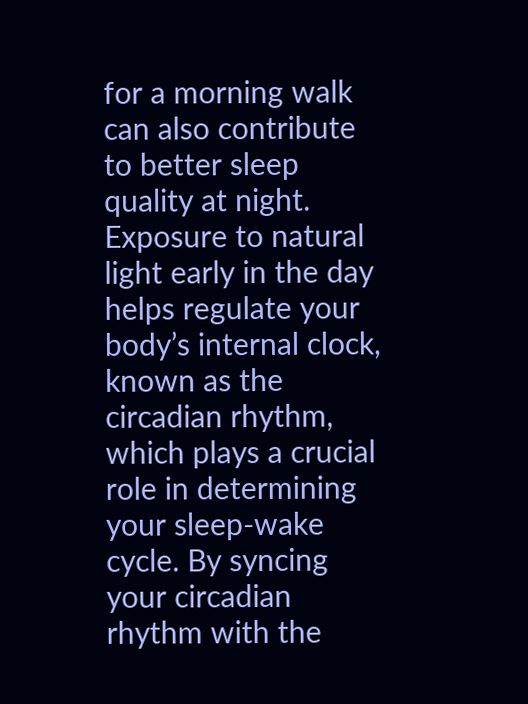for a morning walk can also contribute to better sleep quality at night. Exposure to natural light early in the day helps regulate your body’s internal clock, known as the circadian rhythm, which plays a crucial role in determining your sleep-wake cycle. By syncing your circadian rhythm with the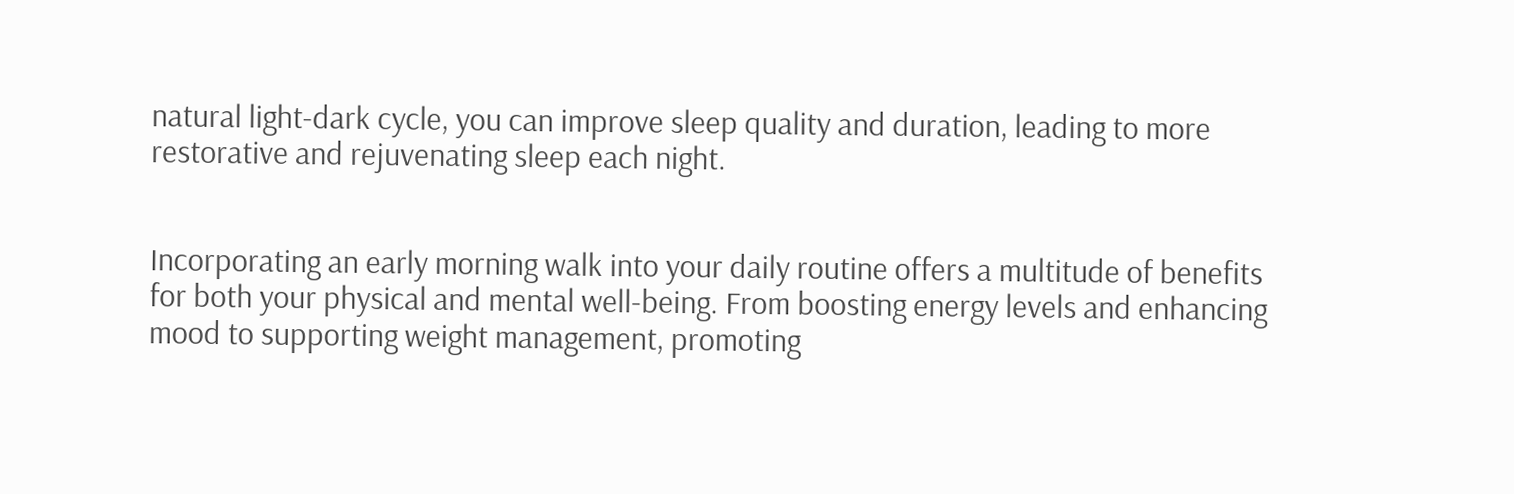natural light-dark cycle, you can improve sleep quality and duration, leading to more restorative and rejuvenating sleep each night.


Incorporating an early morning walk into your daily routine offers a multitude of benefits for both your physical and mental well-being. From boosting energy levels and enhancing mood to supporting weight management, promoting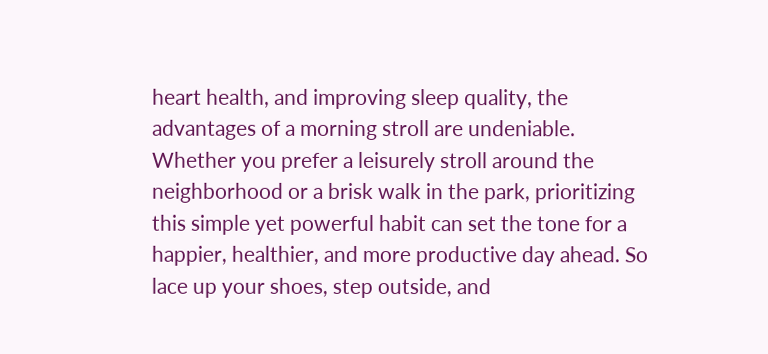heart health, and improving sleep quality, the advantages of a morning stroll are undeniable. Whether you prefer a leisurely stroll around the neighborhood or a brisk walk in the park, prioritizing this simple yet powerful habit can set the tone for a happier, healthier, and more productive day ahead. So lace up your shoes, step outside, and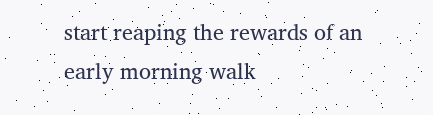start reaping the rewards of an early morning walk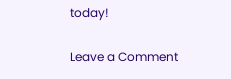today!

Leave a Comment